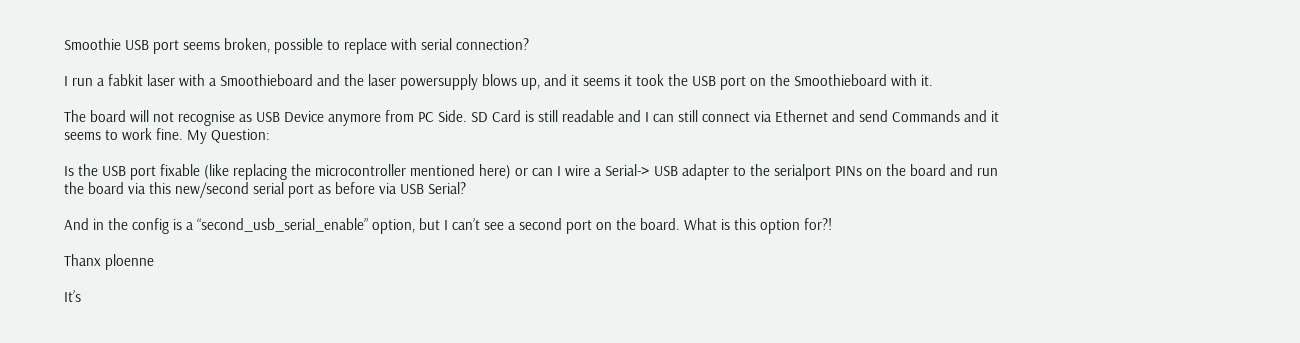Smoothie USB port seems broken, possible to replace with serial connection?

I run a fabkit laser with a Smoothieboard and the laser powersupply blows up, and it seems it took the USB port on the Smoothieboard with it.

The board will not recognise as USB Device anymore from PC Side. SD Card is still readable and I can still connect via Ethernet and send Commands and it seems to work fine. My Question:

Is the USB port fixable (like replacing the microcontroller mentioned here) or can I wire a Serial-> USB adapter to the serialport PINs on the board and run the board via this new/second serial port as before via USB Serial?

And in the config is a “second_usb_serial_enable” option, but I can’t see a second port on the board. What is this option for?!

Thanx ploenne

It’s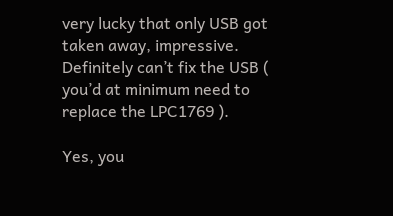very lucky that only USB got taken away, impressive. Definitely can’t fix the USB ( you’d at minimum need to replace the LPC1769 ).

Yes, you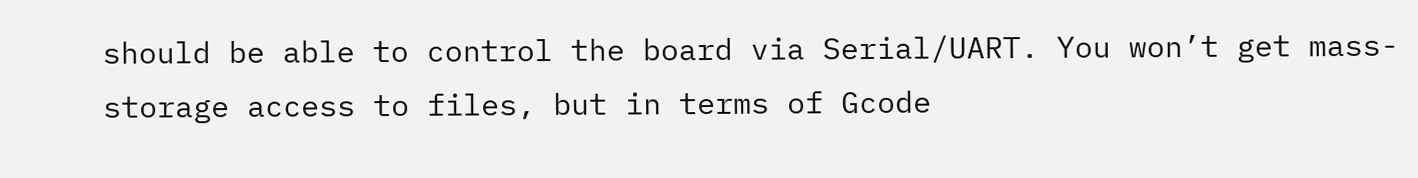should be able to control the board via Serial/UART. You won’t get mass-storage access to files, but in terms of Gcode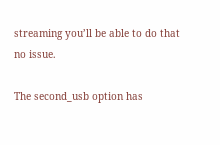streaming you’ll be able to do that no issue.

The second_usb option has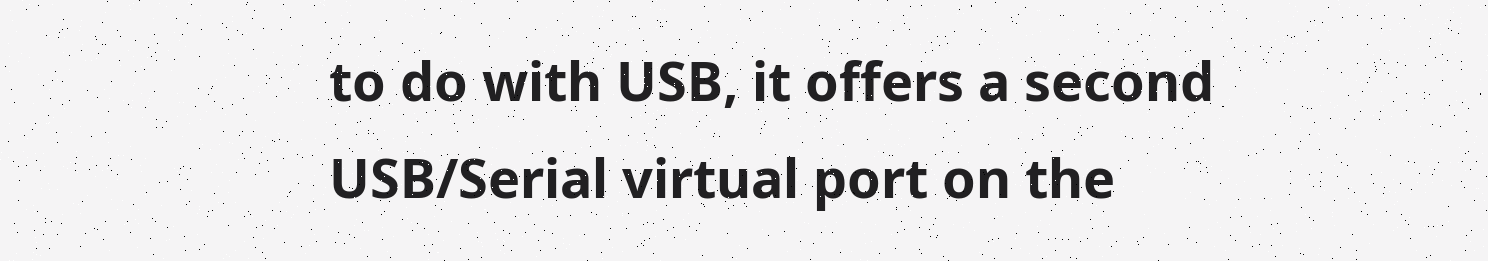to do with USB, it offers a second USB/Serial virtual port on the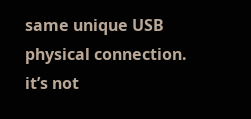same unique USB physical connection. it’s not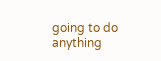going to do anything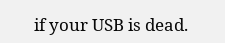if your USB is dead.